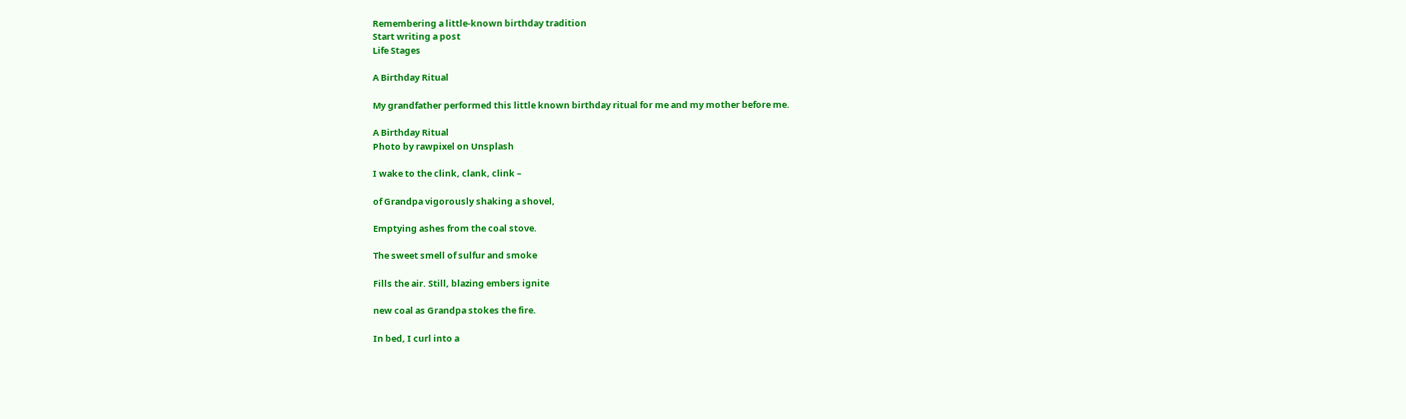Remembering a little-known birthday tradition
Start writing a post
Life Stages

A Birthday Ritual

My grandfather performed this little known birthday ritual for me and my mother before me.

A Birthday Ritual
Photo by rawpixel on Unsplash

I wake to the clink, clank, clink –

of Grandpa vigorously shaking a shovel,

Emptying ashes from the coal stove.

The sweet smell of sulfur and smoke

Fills the air. Still, blazing embers ignite

new coal as Grandpa stokes the fire.

In bed, I curl into a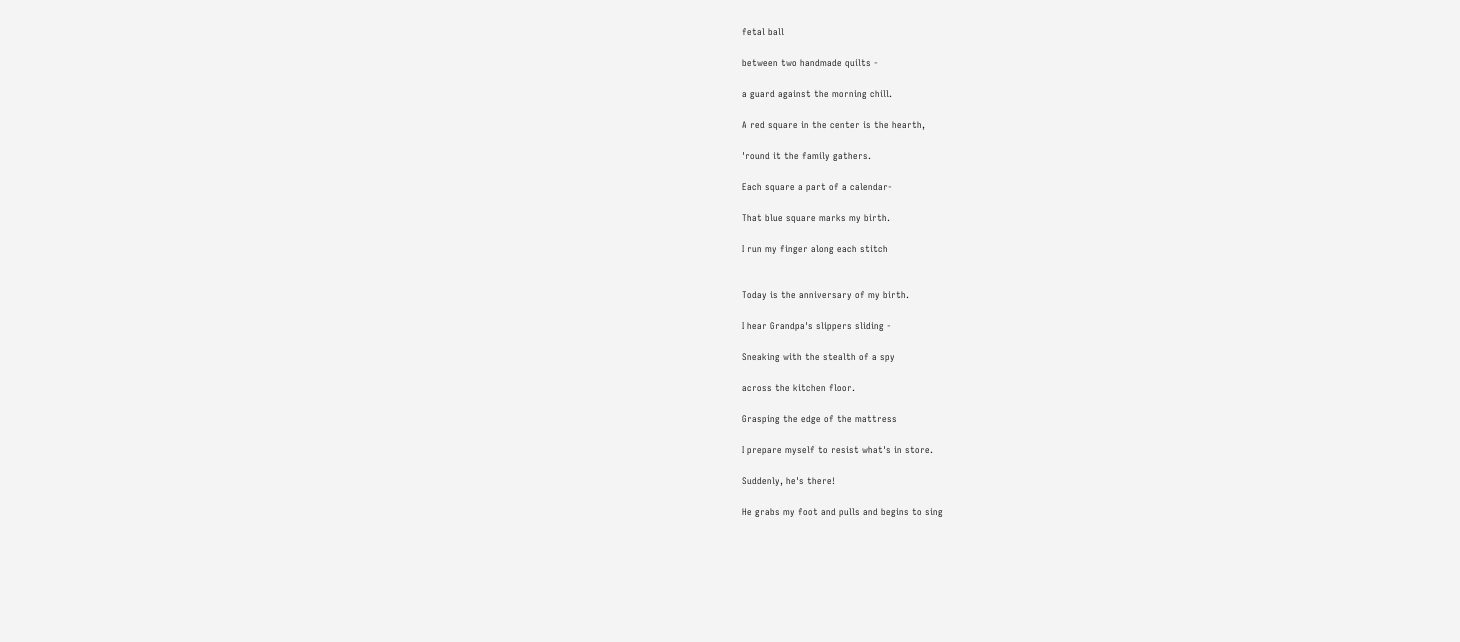fetal ball

between two handmade quilts -

a guard against the morning chill.

A red square in the center is the hearth,

'round it the family gathers.

Each square a part of a calendar-

That blue square marks my birth.

I run my finger along each stitch


Today is the anniversary of my birth.

I hear Grandpa's slippers sliding -

Sneaking with the stealth of a spy

across the kitchen floor.

Grasping the edge of the mattress

I prepare myself to resist what's in store.

Suddenly, he's there!

He grabs my foot and pulls and begins to sing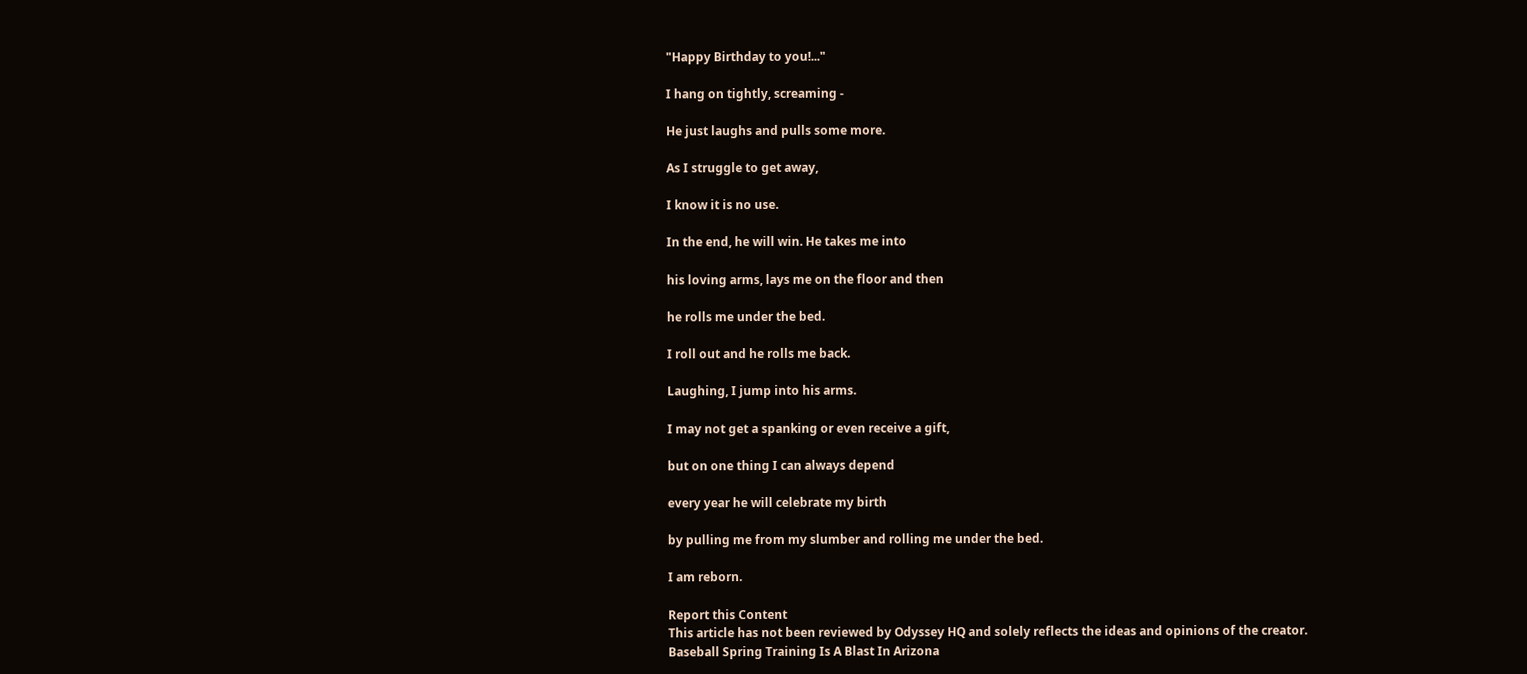"Happy Birthday to you!..."

I hang on tightly, screaming -

He just laughs and pulls some more.

As I struggle to get away,

I know it is no use.

In the end, he will win. He takes me into

his loving arms, lays me on the floor and then

he rolls me under the bed.

I roll out and he rolls me back.

Laughing, I jump into his arms.

I may not get a spanking or even receive a gift,

but on one thing I can always depend

every year he will celebrate my birth

by pulling me from my slumber and rolling me under the bed.

I am reborn.

Report this Content
This article has not been reviewed by Odyssey HQ and solely reflects the ideas and opinions of the creator.
Baseball Spring Training Is A Blast In Arizona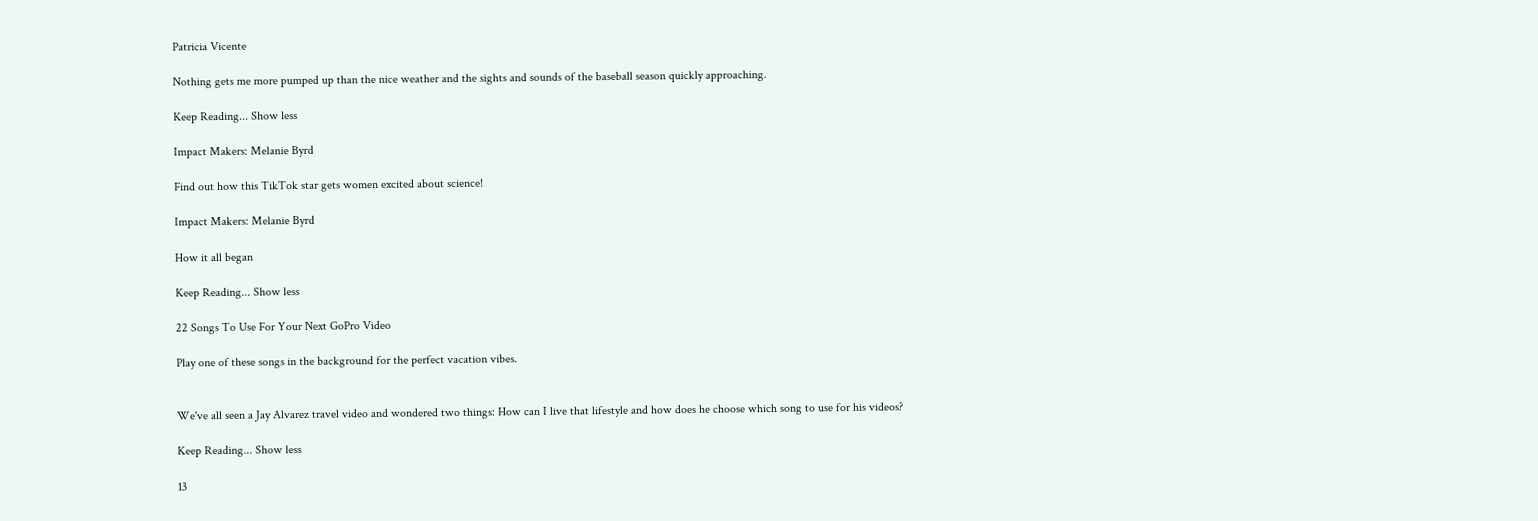Patricia Vicente

Nothing gets me more pumped up than the nice weather and the sights and sounds of the baseball season quickly approaching.

Keep Reading... Show less

Impact Makers: Melanie Byrd

Find out how this TikTok star gets women excited about science!

Impact Makers: Melanie Byrd

How it all began

Keep Reading... Show less

22 Songs To Use For Your Next GoPro Video

Play one of these songs in the background for the perfect vacation vibes.


We've all seen a Jay Alvarez travel video and wondered two things: How can I live that lifestyle and how does he choose which song to use for his videos?

Keep Reading... Show less

13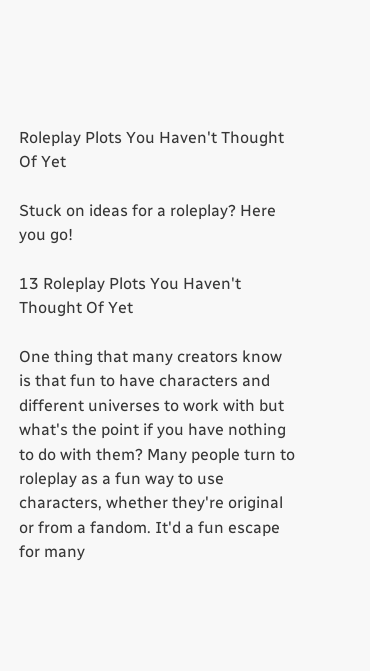Roleplay Plots You Haven't Thought Of Yet

Stuck on ideas for a roleplay? Here you go!

13 Roleplay Plots You Haven't Thought Of Yet

One thing that many creators know is that fun to have characters and different universes to work with but what's the point if you have nothing to do with them? Many people turn to roleplay as a fun way to use characters, whether they're original or from a fandom. It'd a fun escape for many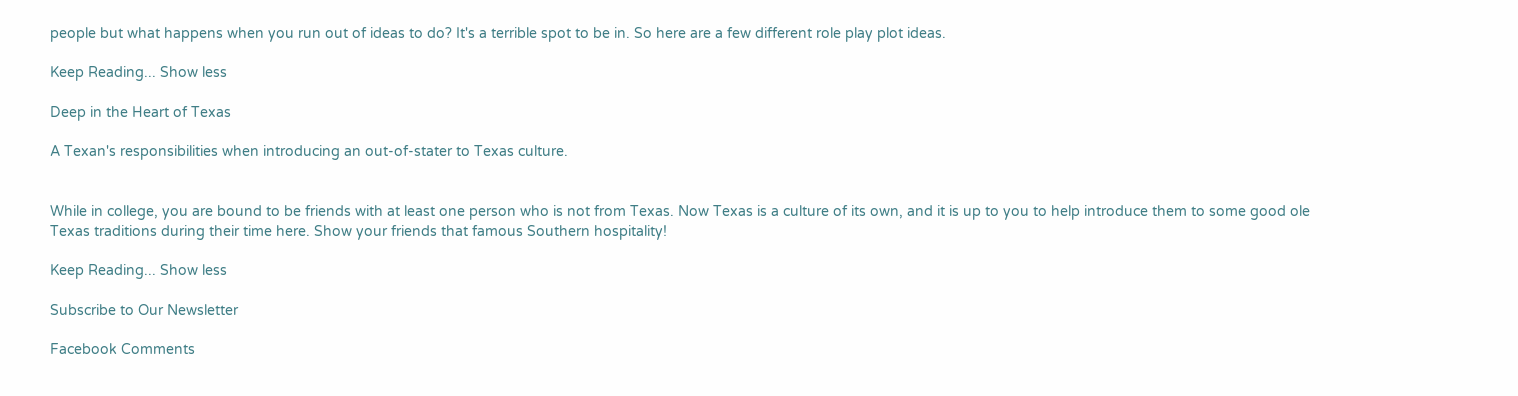people but what happens when you run out of ideas to do? It's a terrible spot to be in. So here are a few different role play plot ideas.

Keep Reading... Show less

Deep in the Heart of Texas

A Texan's responsibilities when introducing an out-of-stater to Texas culture.


While in college, you are bound to be friends with at least one person who is not from Texas. Now Texas is a culture of its own, and it is up to you to help introduce them to some good ole Texas traditions during their time here. Show your friends that famous Southern hospitality!

Keep Reading... Show less

Subscribe to Our Newsletter

Facebook Comments